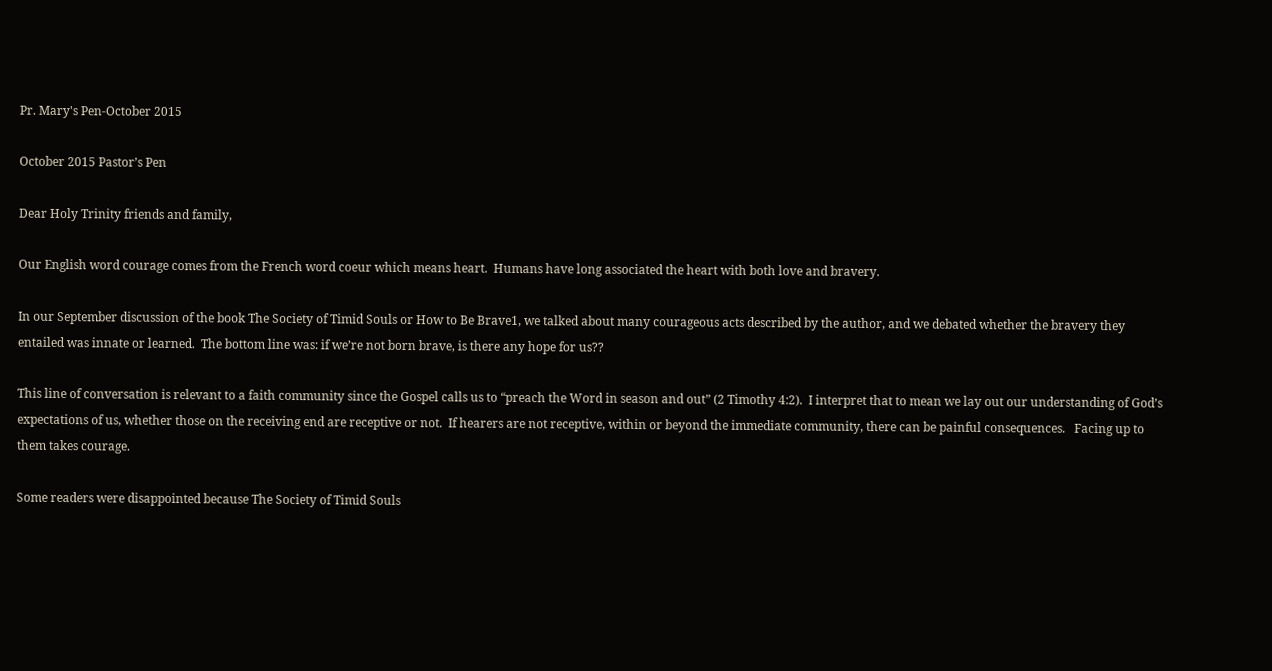Pr. Mary's Pen-October 2015

October 2015 Pastor’s Pen

Dear Holy Trinity friends and family,

Our English word courage comes from the French word coeur which means heart.  Humans have long associated the heart with both love and bravery.

In our September discussion of the book The Society of Timid Souls or How to Be Brave1, we talked about many courageous acts described by the author, and we debated whether the bravery they entailed was innate or learned.  The bottom line was: if we’re not born brave, is there any hope for us??

This line of conversation is relevant to a faith community since the Gospel calls us to “preach the Word in season and out” (2 Timothy 4:2).  I interpret that to mean we lay out our understanding of God’s expectations of us, whether those on the receiving end are receptive or not.  If hearers are not receptive, within or beyond the immediate community, there can be painful consequences.   Facing up to them takes courage.

Some readers were disappointed because The Society of Timid Souls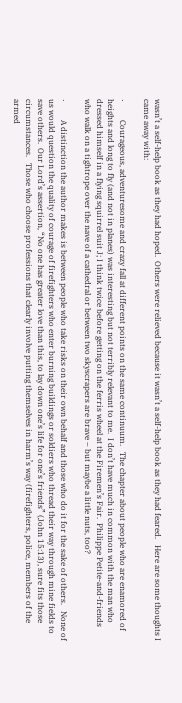wasn’t a self-help book as they had hoped.  Others were relieved because it wasn’t a self-help book as they had feared.   Here are some thoughts I came away with:

·         Courageous, adventuresome and crazy fall at different points on the same continuum.   The chapter about people who are enamored of heights and long to fly (and not in planes) was interesting but not terribly relevant to me.  I don’t have much in common with the man who dressed himself in a flying squirrel suit J; I think twice before getting on the ferris wheel at the Firemen’s Fair.  Philippe Petite-and-friends who walk on a tightrope over the nave of a cathedral or between two skyscrapers are brave – but maybe a little nuts, too?

·         A distinction the author makes is between people who take risks on their own behalf and those who do it for the sake of others.   None of us would question the quality of courage of firefighters who enter burning buildings or soldiers who thread their way through mine fields to save others.  Our Lord’s assertion, “No one has greater love than this, to lay down one’s life for one’s friends” (John 15:13), sure fits those circumstances.   Those who choose professions that clearly involve putting themselves in harm’s way (firefighters, police, members of the armed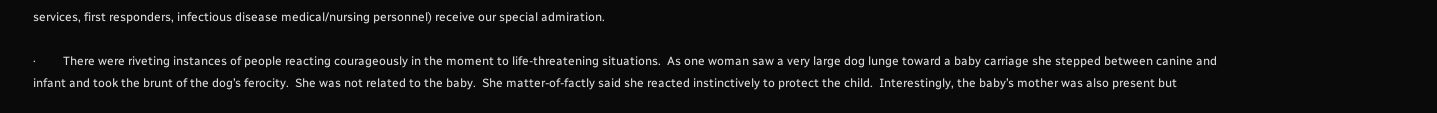services, first responders, infectious disease medical/nursing personnel) receive our special admiration.

·         There were riveting instances of people reacting courageously in the moment to life-threatening situations.  As one woman saw a very large dog lunge toward a baby carriage she stepped between canine and infant and took the brunt of the dog’s ferocity.  She was not related to the baby.  She matter-of-factly said she reacted instinctively to protect the child.  Interestingly, the baby’s mother was also present but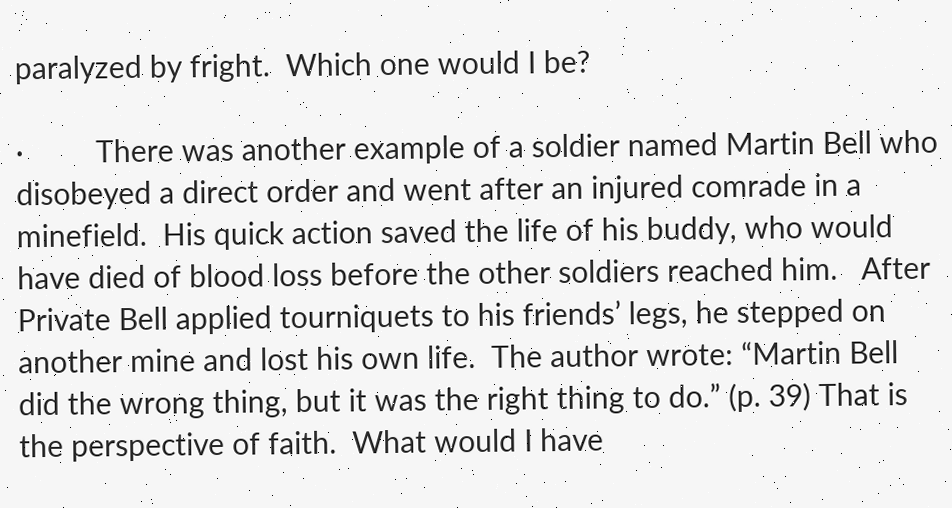paralyzed by fright.  Which one would I be?

·         There was another example of a soldier named Martin Bell who disobeyed a direct order and went after an injured comrade in a minefield.  His quick action saved the life of his buddy, who would have died of blood loss before the other soldiers reached him.   After Private Bell applied tourniquets to his friends’ legs, he stepped on another mine and lost his own life.  The author wrote: “Martin Bell did the wrong thing, but it was the right thing to do.” (p. 39) That is the perspective of faith.  What would I have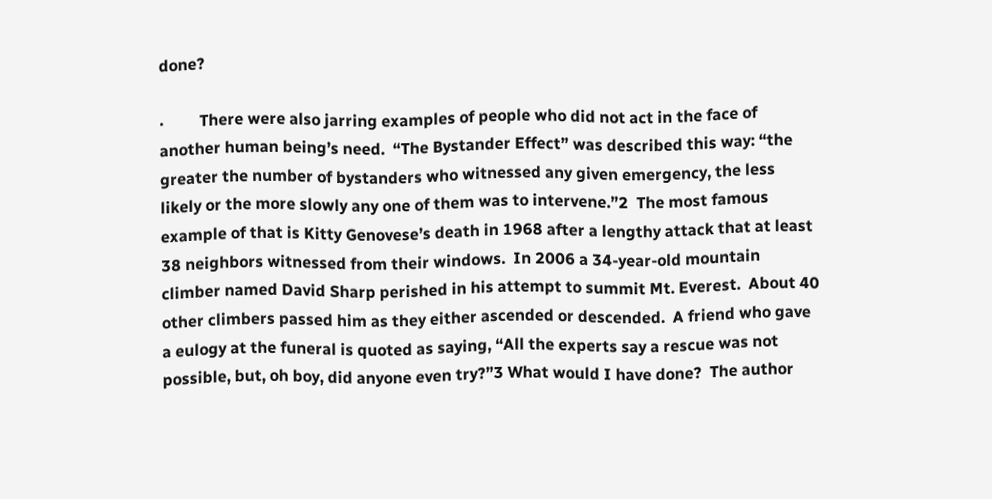done?

·         There were also jarring examples of people who did not act in the face of another human being’s need.  “The Bystander Effect” was described this way: “the greater the number of bystanders who witnessed any given emergency, the less likely or the more slowly any one of them was to intervene.”2  The most famous example of that is Kitty Genovese’s death in 1968 after a lengthy attack that at least 38 neighbors witnessed from their windows.  In 2006 a 34-year-old mountain climber named David Sharp perished in his attempt to summit Mt. Everest.  About 40 other climbers passed him as they either ascended or descended.  A friend who gave a eulogy at the funeral is quoted as saying, “All the experts say a rescue was not possible, but, oh boy, did anyone even try?”3 What would I have done?  The author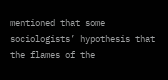mentioned that some sociologists’ hypothesis that the flames of the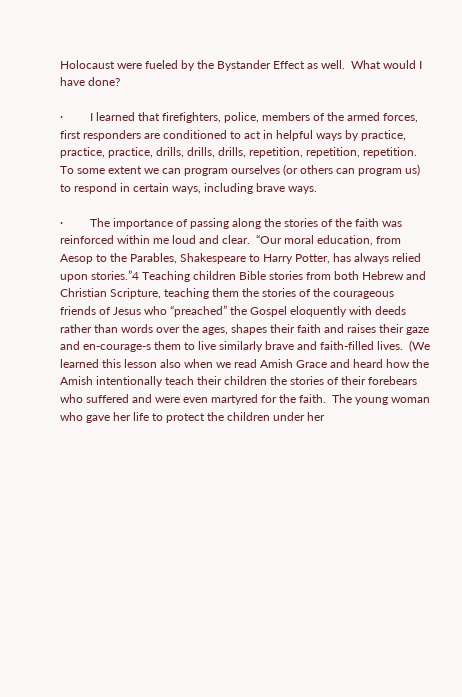Holocaust were fueled by the Bystander Effect as well.  What would I have done?

·         I learned that firefighters, police, members of the armed forces, first responders are conditioned to act in helpful ways by practice, practice, practice, drills, drills, drills, repetition, repetition, repetition.  To some extent we can program ourselves (or others can program us) to respond in certain ways, including brave ways.

·         The importance of passing along the stories of the faith was reinforced within me loud and clear.  “Our moral education, from Aesop to the Parables, Shakespeare to Harry Potter, has always relied upon stories.”4 Teaching children Bible stories from both Hebrew and Christian Scripture, teaching them the stories of the courageous friends of Jesus who “preached” the Gospel eloquently with deeds rather than words over the ages, shapes their faith and raises their gaze and en-courage-s them to live similarly brave and faith-filled lives.  (We learned this lesson also when we read Amish Grace and heard how the Amish intentionally teach their children the stories of their forebears who suffered and were even martyred for the faith.  The young woman who gave her life to protect the children under her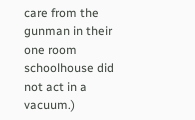care from the gunman in their one room schoolhouse did not act in a vacuum.)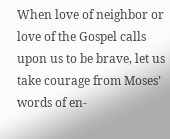When love of neighbor or love of the Gospel calls upon us to be brave, let us take courage from Moses’ words of en-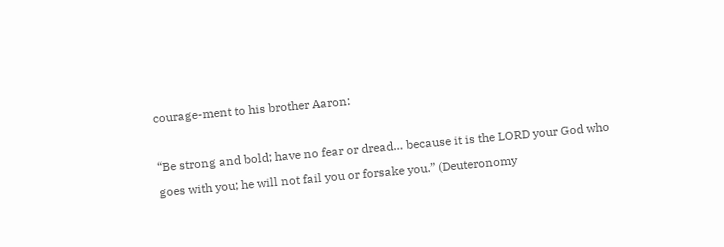courage-ment to his brother Aaron:

“Be strong and bold; have no fear or dread… because it is the LORD your God who goes with you; he will not fail you or forsake you.” (Deuteronomy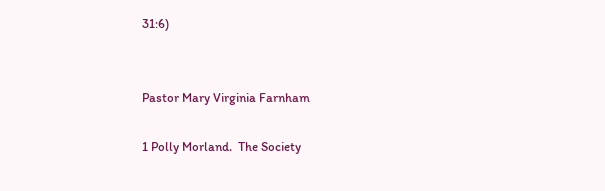31:6)


Pastor Mary Virginia Farnham

1 Polly Morland.  The Society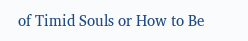of Timid Souls or How to Be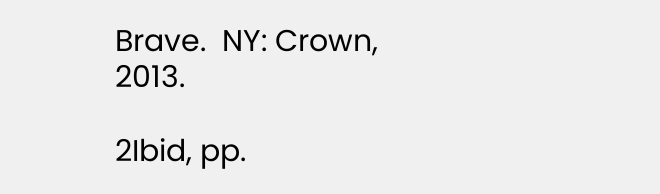Brave.  NY: Crown, 2013.

2Ibid, pp.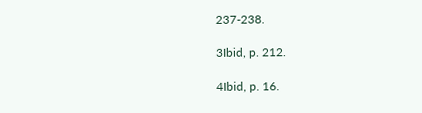237-238.

3Ibid, p. 212.

4Ibid, p. 16.